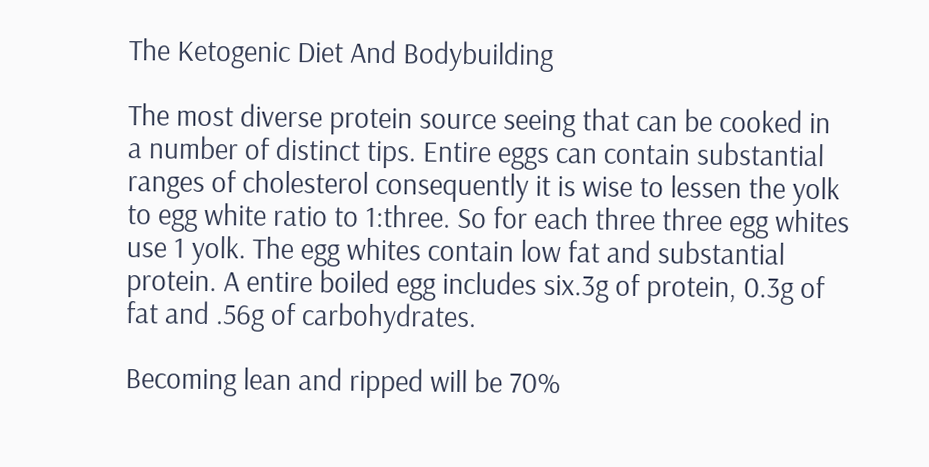The Ketogenic Diet And Bodybuilding

The most diverse protein source seeing that can be cooked in a number of distinct tips. Entire eggs can contain substantial ranges of cholesterol consequently it is wise to lessen the yolk to egg white ratio to 1:three. So for each three three egg whites use 1 yolk. The egg whites contain low fat and substantial protein. A entire boiled egg includes six.3g of protein, 0.3g of fat and .56g of carbohydrates.

Becoming lean and ripped will be 70%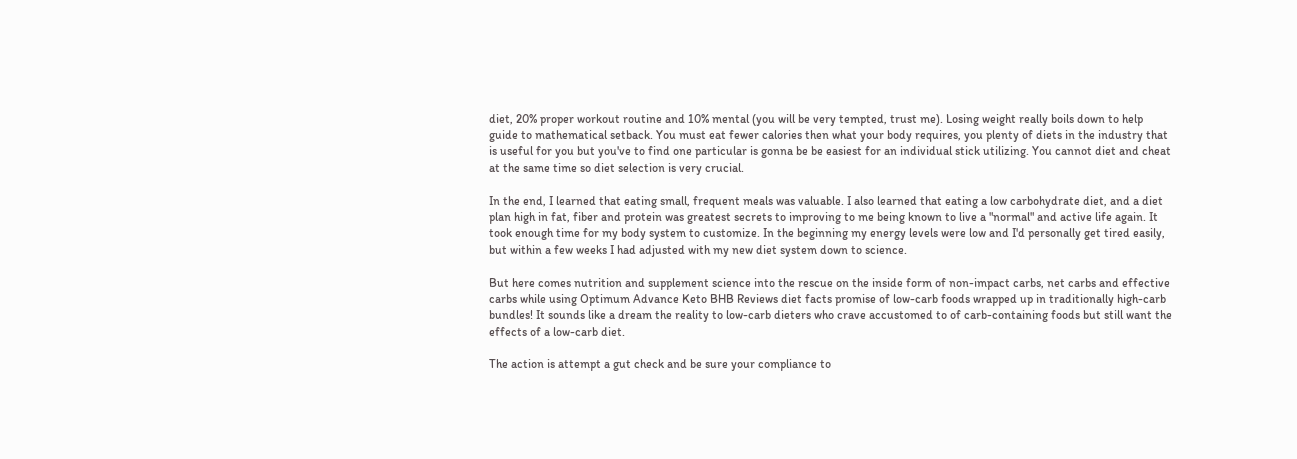diet, 20% proper workout routine and 10% mental (you will be very tempted, trust me). Losing weight really boils down to help guide to mathematical setback. You must eat fewer calories then what your body requires, you plenty of diets in the industry that is useful for you but you've to find one particular is gonna be be easiest for an individual stick utilizing. You cannot diet and cheat at the same time so diet selection is very crucial.

In the end, I learned that eating small, frequent meals was valuable. I also learned that eating a low carbohydrate diet, and a diet plan high in fat, fiber and protein was greatest secrets to improving to me being known to live a "normal" and active life again. It took enough time for my body system to customize. In the beginning my energy levels were low and I'd personally get tired easily, but within a few weeks I had adjusted with my new diet system down to science.

But here comes nutrition and supplement science into the rescue on the inside form of non-impact carbs, net carbs and effective carbs while using Optimum Advance Keto BHB Reviews diet facts promise of low-carb foods wrapped up in traditionally high-carb bundles! It sounds like a dream the reality to low-carb dieters who crave accustomed to of carb-containing foods but still want the effects of a low-carb diet.

The action is attempt a gut check and be sure your compliance to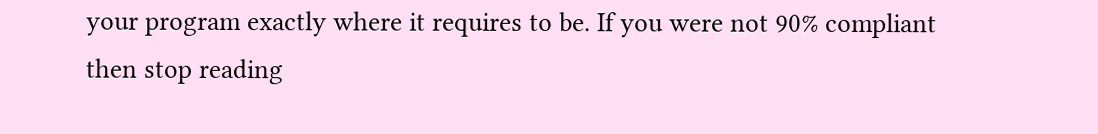your program exactly where it requires to be. If you were not 90% compliant then stop reading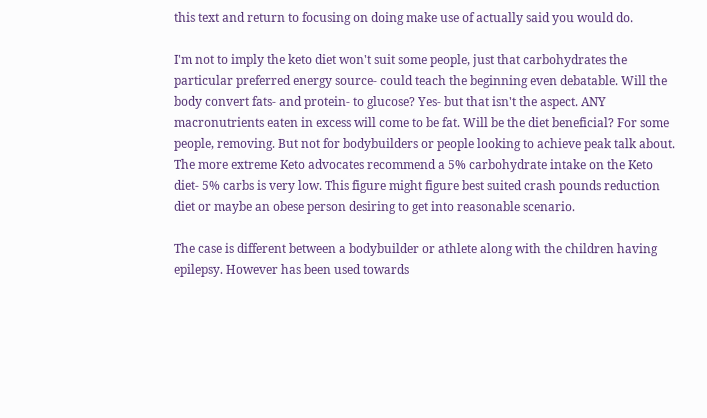this text and return to focusing on doing make use of actually said you would do.

I'm not to imply the keto diet won't suit some people, just that carbohydrates the particular preferred energy source- could teach the beginning even debatable. Will the body convert fats- and protein- to glucose? Yes- but that isn't the aspect. ANY macronutrients eaten in excess will come to be fat. Will be the diet beneficial? For some people, removing. But not for bodybuilders or people looking to achieve peak talk about. The more extreme Keto advocates recommend a 5% carbohydrate intake on the Keto diet- 5% carbs is very low. This figure might figure best suited crash pounds reduction diet or maybe an obese person desiring to get into reasonable scenario.

The case is different between a bodybuilder or athlete along with the children having epilepsy. However has been used towards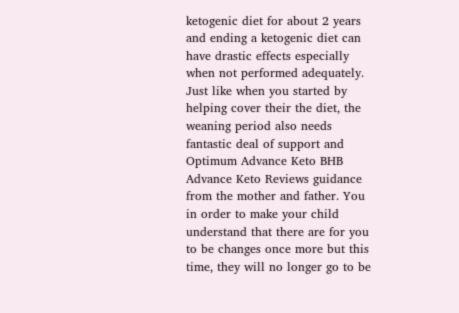ketogenic diet for about 2 years and ending a ketogenic diet can have drastic effects especially when not performed adequately. Just like when you started by helping cover their the diet, the weaning period also needs fantastic deal of support and Optimum Advance Keto BHB Advance Keto Reviews guidance from the mother and father. You in order to make your child understand that there are for you to be changes once more but this time, they will no longer go to be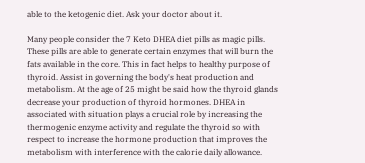able to the ketogenic diet. Ask your doctor about it.

Many people consider the 7 Keto DHEA diet pills as magic pills. These pills are able to generate certain enzymes that will burn the fats available in the core. This in fact helps to healthy purpose of thyroid. Assist in governing the body's heat production and metabolism. At the age of 25 might be said how the thyroid glands decrease your production of thyroid hormones. DHEA in associated with situation plays a crucial role by increasing the thermogenic enzyme activity and regulate the thyroid so with respect to increase the hormone production that improves the metabolism with interference with the calorie daily allowance.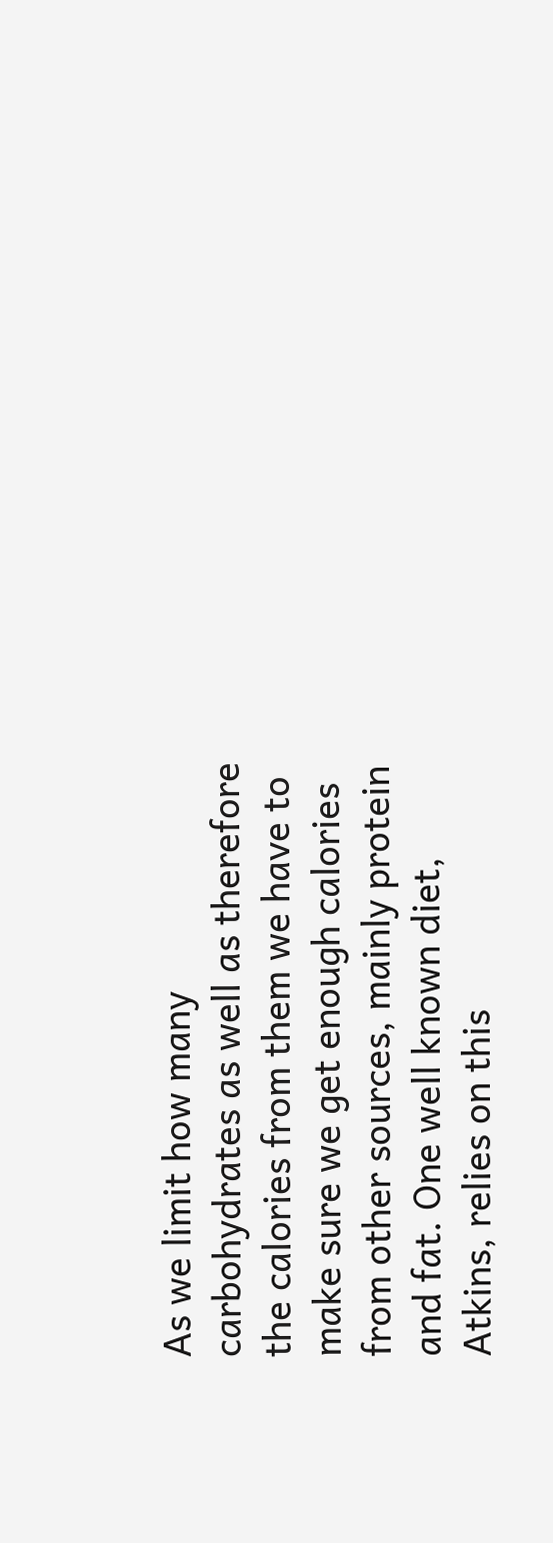As we limit how many carbohydrates as well as therefore the calories from them we have to make sure we get enough calories from other sources, mainly protein and fat. One well known diet, Atkins, relies on this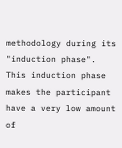methodology during its "induction phase". This induction phase makes the participant have a very low amount of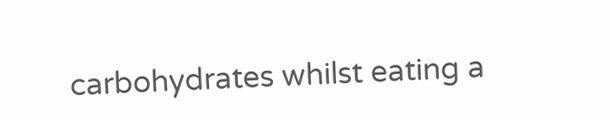carbohydrates whilst eating a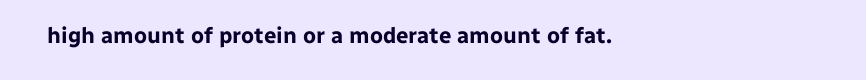high amount of protein or a moderate amount of fat.